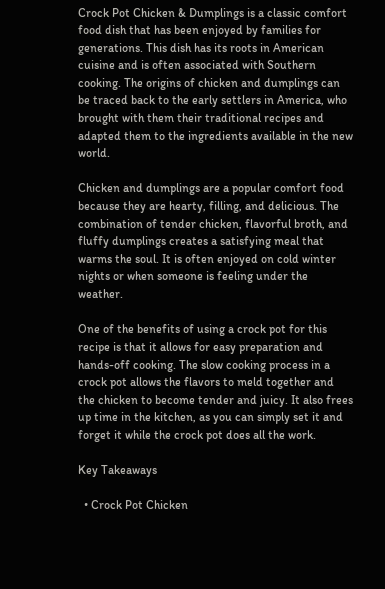Crock Pot Chicken & Dumplings is a classic comfort food dish that has been enjoyed by families for generations. This dish has its roots in American cuisine and is often associated with Southern cooking. The origins of chicken and dumplings can be traced back to the early settlers in America, who brought with them their traditional recipes and adapted them to the ingredients available in the new world.

Chicken and dumplings are a popular comfort food because they are hearty, filling, and delicious. The combination of tender chicken, flavorful broth, and fluffy dumplings creates a satisfying meal that warms the soul. It is often enjoyed on cold winter nights or when someone is feeling under the weather.

One of the benefits of using a crock pot for this recipe is that it allows for easy preparation and hands-off cooking. The slow cooking process in a crock pot allows the flavors to meld together and the chicken to become tender and juicy. It also frees up time in the kitchen, as you can simply set it and forget it while the crock pot does all the work.

Key Takeaways

  • Crock Pot Chicken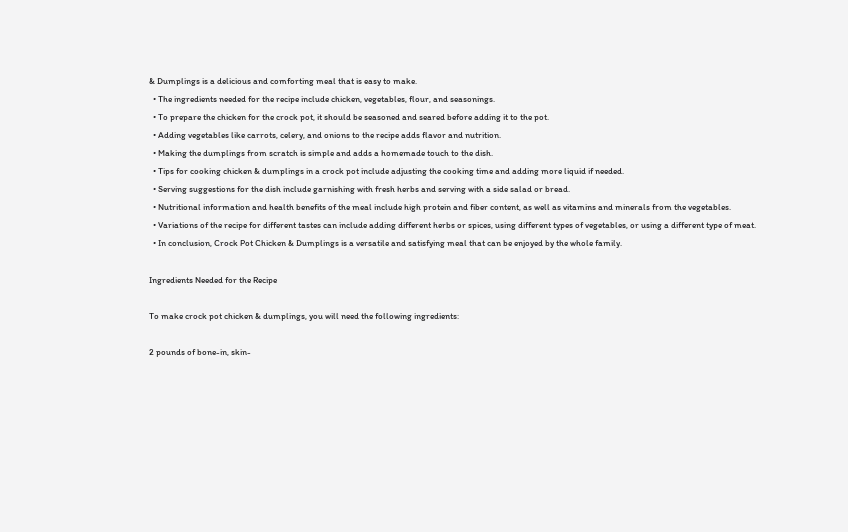& Dumplings is a delicious and comforting meal that is easy to make.
  • The ingredients needed for the recipe include chicken, vegetables, flour, and seasonings.
  • To prepare the chicken for the crock pot, it should be seasoned and seared before adding it to the pot.
  • Adding vegetables like carrots, celery, and onions to the recipe adds flavor and nutrition.
  • Making the dumplings from scratch is simple and adds a homemade touch to the dish.
  • Tips for cooking chicken & dumplings in a crock pot include adjusting the cooking time and adding more liquid if needed.
  • Serving suggestions for the dish include garnishing with fresh herbs and serving with a side salad or bread.
  • Nutritional information and health benefits of the meal include high protein and fiber content, as well as vitamins and minerals from the vegetables.
  • Variations of the recipe for different tastes can include adding different herbs or spices, using different types of vegetables, or using a different type of meat.
  • In conclusion, Crock Pot Chicken & Dumplings is a versatile and satisfying meal that can be enjoyed by the whole family.

Ingredients Needed for the Recipe

To make crock pot chicken & dumplings, you will need the following ingredients:

2 pounds of bone-in, skin-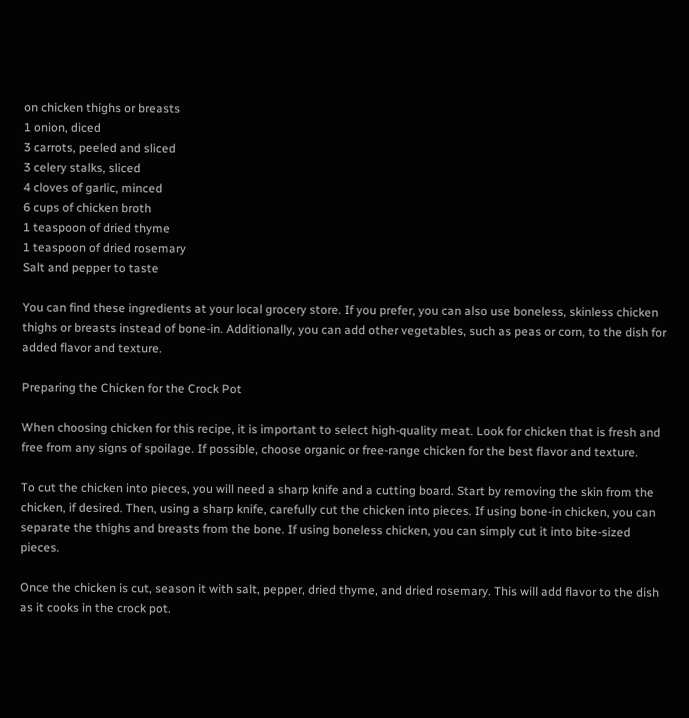on chicken thighs or breasts
1 onion, diced
3 carrots, peeled and sliced
3 celery stalks, sliced
4 cloves of garlic, minced
6 cups of chicken broth
1 teaspoon of dried thyme
1 teaspoon of dried rosemary
Salt and pepper to taste

You can find these ingredients at your local grocery store. If you prefer, you can also use boneless, skinless chicken thighs or breasts instead of bone-in. Additionally, you can add other vegetables, such as peas or corn, to the dish for added flavor and texture.

Preparing the Chicken for the Crock Pot

When choosing chicken for this recipe, it is important to select high-quality meat. Look for chicken that is fresh and free from any signs of spoilage. If possible, choose organic or free-range chicken for the best flavor and texture.

To cut the chicken into pieces, you will need a sharp knife and a cutting board. Start by removing the skin from the chicken, if desired. Then, using a sharp knife, carefully cut the chicken into pieces. If using bone-in chicken, you can separate the thighs and breasts from the bone. If using boneless chicken, you can simply cut it into bite-sized pieces.

Once the chicken is cut, season it with salt, pepper, dried thyme, and dried rosemary. This will add flavor to the dish as it cooks in the crock pot.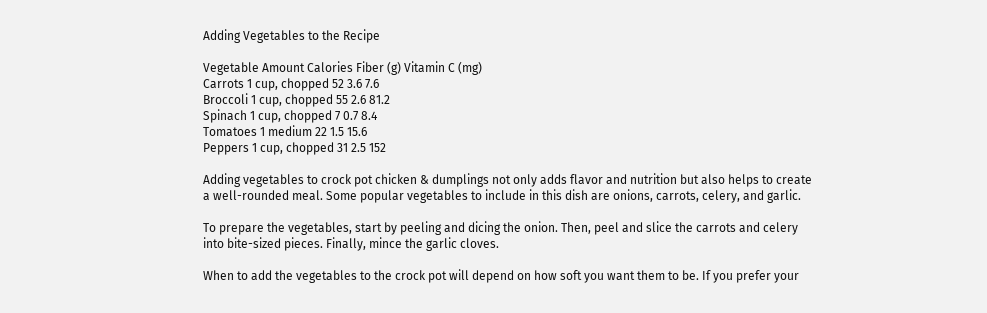Adding Vegetables to the Recipe

Vegetable Amount Calories Fiber (g) Vitamin C (mg)
Carrots 1 cup, chopped 52 3.6 7.6
Broccoli 1 cup, chopped 55 2.6 81.2
Spinach 1 cup, chopped 7 0.7 8.4
Tomatoes 1 medium 22 1.5 15.6
Peppers 1 cup, chopped 31 2.5 152

Adding vegetables to crock pot chicken & dumplings not only adds flavor and nutrition but also helps to create a well-rounded meal. Some popular vegetables to include in this dish are onions, carrots, celery, and garlic.

To prepare the vegetables, start by peeling and dicing the onion. Then, peel and slice the carrots and celery into bite-sized pieces. Finally, mince the garlic cloves.

When to add the vegetables to the crock pot will depend on how soft you want them to be. If you prefer your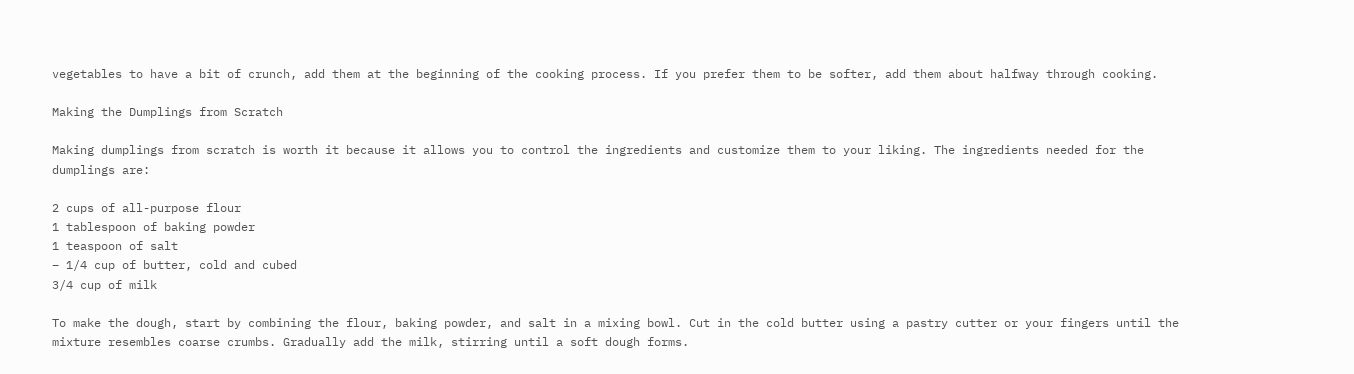vegetables to have a bit of crunch, add them at the beginning of the cooking process. If you prefer them to be softer, add them about halfway through cooking.

Making the Dumplings from Scratch

Making dumplings from scratch is worth it because it allows you to control the ingredients and customize them to your liking. The ingredients needed for the dumplings are:

2 cups of all-purpose flour
1 tablespoon of baking powder
1 teaspoon of salt
– 1/4 cup of butter, cold and cubed
3/4 cup of milk

To make the dough, start by combining the flour, baking powder, and salt in a mixing bowl. Cut in the cold butter using a pastry cutter or your fingers until the mixture resembles coarse crumbs. Gradually add the milk, stirring until a soft dough forms.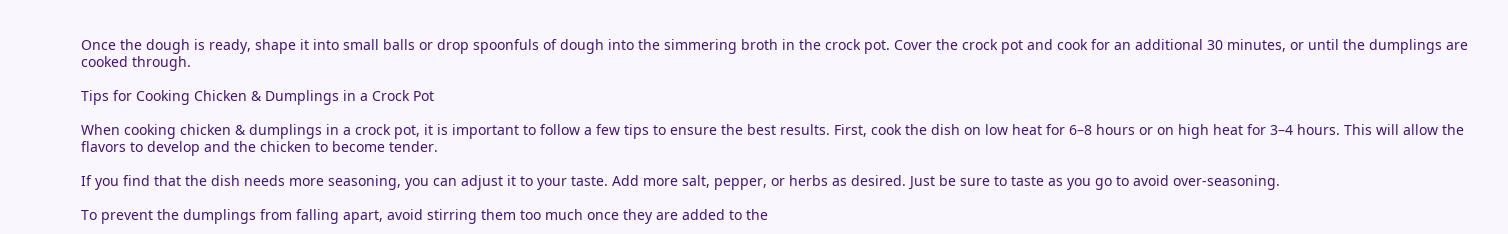Once the dough is ready, shape it into small balls or drop spoonfuls of dough into the simmering broth in the crock pot. Cover the crock pot and cook for an additional 30 minutes, or until the dumplings are cooked through.

Tips for Cooking Chicken & Dumplings in a Crock Pot

When cooking chicken & dumplings in a crock pot, it is important to follow a few tips to ensure the best results. First, cook the dish on low heat for 6–8 hours or on high heat for 3–4 hours. This will allow the flavors to develop and the chicken to become tender.

If you find that the dish needs more seasoning, you can adjust it to your taste. Add more salt, pepper, or herbs as desired. Just be sure to taste as you go to avoid over-seasoning.

To prevent the dumplings from falling apart, avoid stirring them too much once they are added to the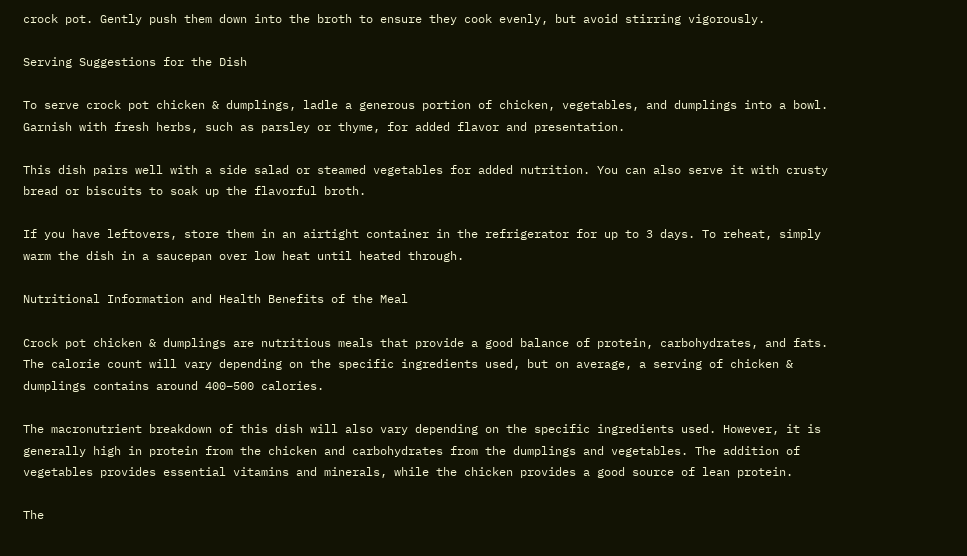crock pot. Gently push them down into the broth to ensure they cook evenly, but avoid stirring vigorously.

Serving Suggestions for the Dish

To serve crock pot chicken & dumplings, ladle a generous portion of chicken, vegetables, and dumplings into a bowl. Garnish with fresh herbs, such as parsley or thyme, for added flavor and presentation.

This dish pairs well with a side salad or steamed vegetables for added nutrition. You can also serve it with crusty bread or biscuits to soak up the flavorful broth.

If you have leftovers, store them in an airtight container in the refrigerator for up to 3 days. To reheat, simply warm the dish in a saucepan over low heat until heated through.

Nutritional Information and Health Benefits of the Meal

Crock pot chicken & dumplings are nutritious meals that provide a good balance of protein, carbohydrates, and fats. The calorie count will vary depending on the specific ingredients used, but on average, a serving of chicken & dumplings contains around 400–500 calories.

The macronutrient breakdown of this dish will also vary depending on the specific ingredients used. However, it is generally high in protein from the chicken and carbohydrates from the dumplings and vegetables. The addition of vegetables provides essential vitamins and minerals, while the chicken provides a good source of lean protein.

The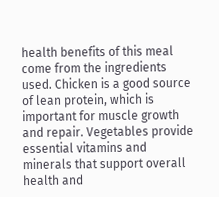health benefits of this meal come from the ingredients used. Chicken is a good source of lean protein, which is important for muscle growth and repair. Vegetables provide essential vitamins and minerals that support overall health and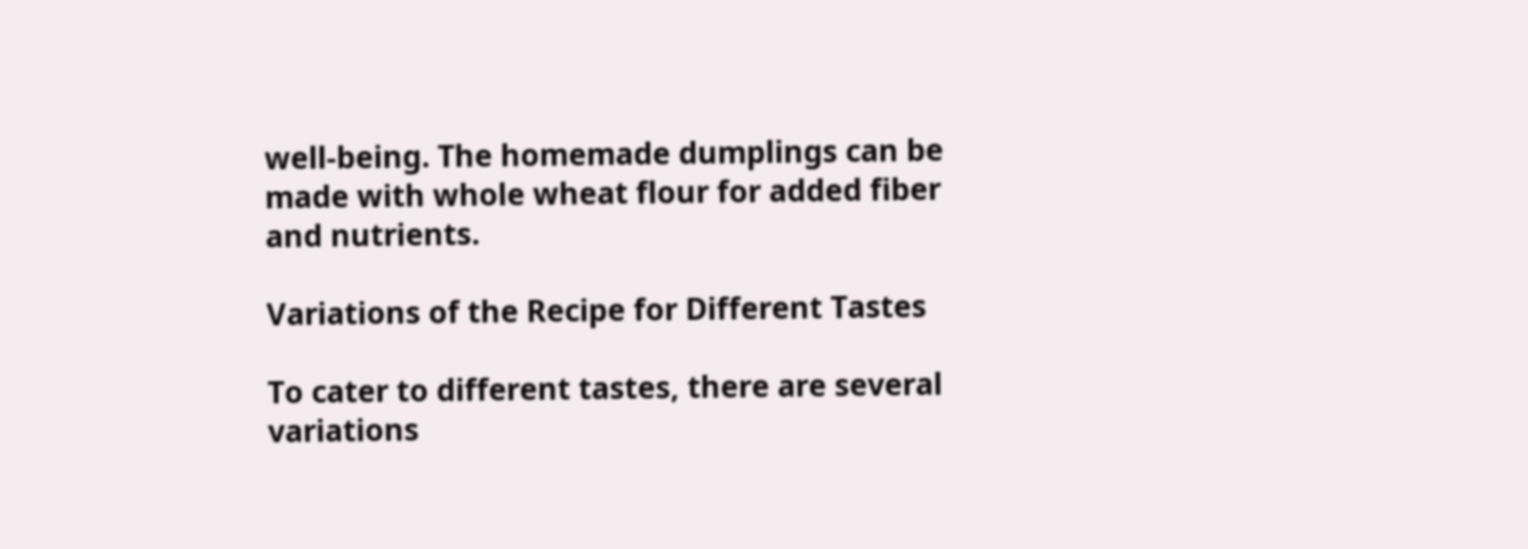well-being. The homemade dumplings can be made with whole wheat flour for added fiber and nutrients.

Variations of the Recipe for Different Tastes

To cater to different tastes, there are several variations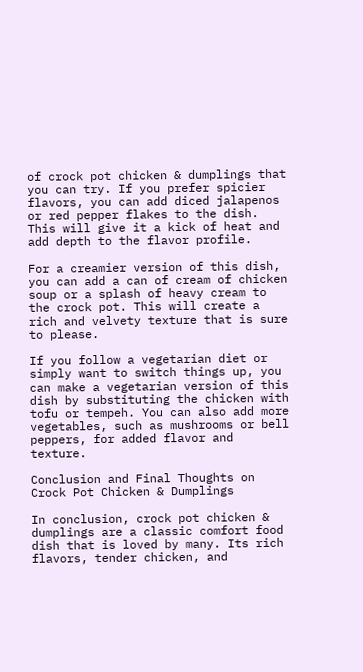of crock pot chicken & dumplings that you can try. If you prefer spicier flavors, you can add diced jalapenos or red pepper flakes to the dish. This will give it a kick of heat and add depth to the flavor profile.

For a creamier version of this dish, you can add a can of cream of chicken soup or a splash of heavy cream to the crock pot. This will create a rich and velvety texture that is sure to please.

If you follow a vegetarian diet or simply want to switch things up, you can make a vegetarian version of this dish by substituting the chicken with tofu or tempeh. You can also add more vegetables, such as mushrooms or bell peppers, for added flavor and texture.

Conclusion and Final Thoughts on Crock Pot Chicken & Dumplings

In conclusion, crock pot chicken & dumplings are a classic comfort food dish that is loved by many. Its rich flavors, tender chicken, and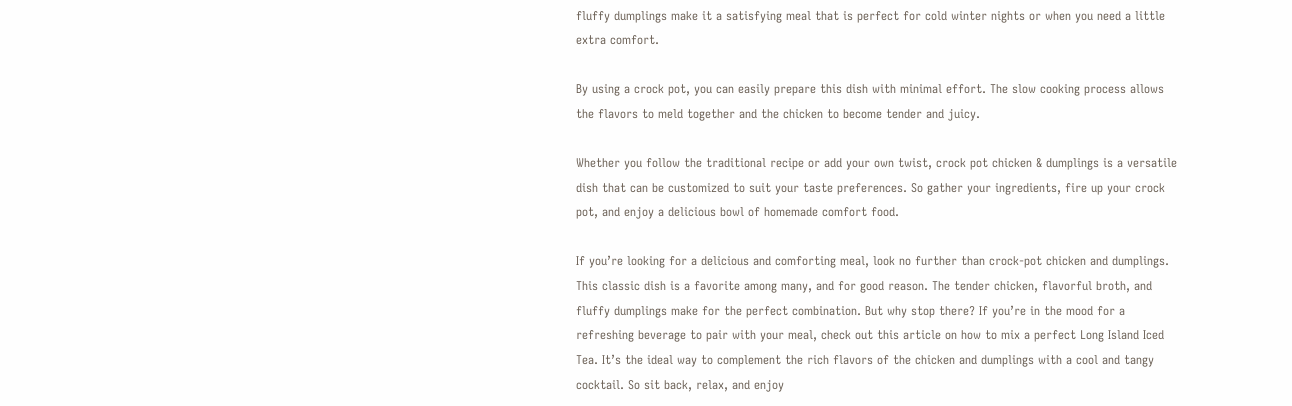fluffy dumplings make it a satisfying meal that is perfect for cold winter nights or when you need a little extra comfort.

By using a crock pot, you can easily prepare this dish with minimal effort. The slow cooking process allows the flavors to meld together and the chicken to become tender and juicy.

Whether you follow the traditional recipe or add your own twist, crock pot chicken & dumplings is a versatile dish that can be customized to suit your taste preferences. So gather your ingredients, fire up your crock pot, and enjoy a delicious bowl of homemade comfort food.

If you’re looking for a delicious and comforting meal, look no further than crock-pot chicken and dumplings. This classic dish is a favorite among many, and for good reason. The tender chicken, flavorful broth, and fluffy dumplings make for the perfect combination. But why stop there? If you’re in the mood for a refreshing beverage to pair with your meal, check out this article on how to mix a perfect Long Island Iced Tea. It’s the ideal way to complement the rich flavors of the chicken and dumplings with a cool and tangy cocktail. So sit back, relax, and enjoy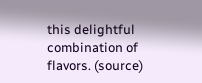this delightful combination of flavors. (source)